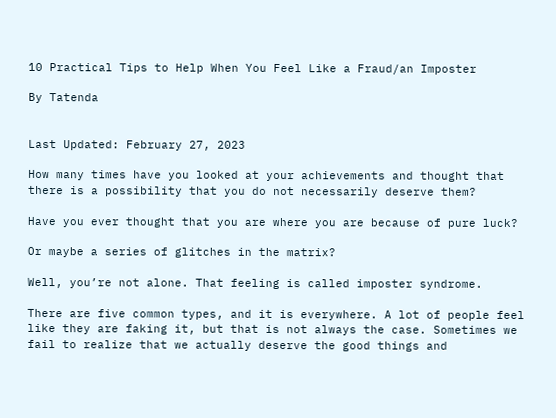10 Practical Tips to Help When You Feel Like a Fraud/an Imposter

By Tatenda


Last Updated: February 27, 2023

How many times have you looked at your achievements and thought that there is a possibility that you do not necessarily deserve them?

Have you ever thought that you are where you are because of pure luck?

Or maybe a series of glitches in the matrix?

Well, you’re not alone. That feeling is called imposter syndrome.

There are five common types, and it is everywhere. A lot of people feel like they are faking it, but that is not always the case. Sometimes we fail to realize that we actually deserve the good things and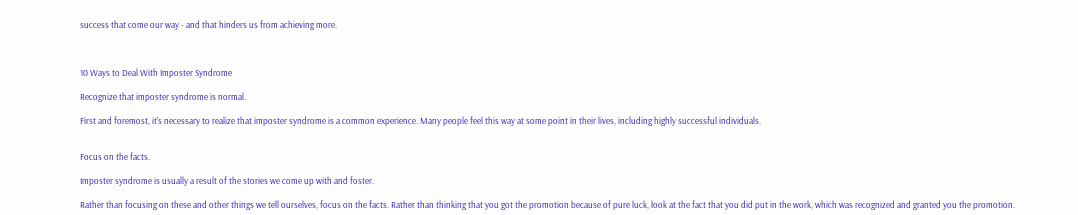success that come our way - and that hinders us from achieving more.



10 Ways to Deal With Imposter Syndrome

Recognize that imposter syndrome is normal.

First and foremost, it's necessary to realize that imposter syndrome is a common experience. Many people feel this way at some point in their lives, including highly successful individuals.


Focus on the facts.

Imposter syndrome is usually a result of the stories we come up with and foster.

Rather than focusing on these and other things we tell ourselves, focus on the facts. Rather than thinking that you got the promotion because of pure luck, look at the fact that you did put in the work, which was recognized and granted you the promotion.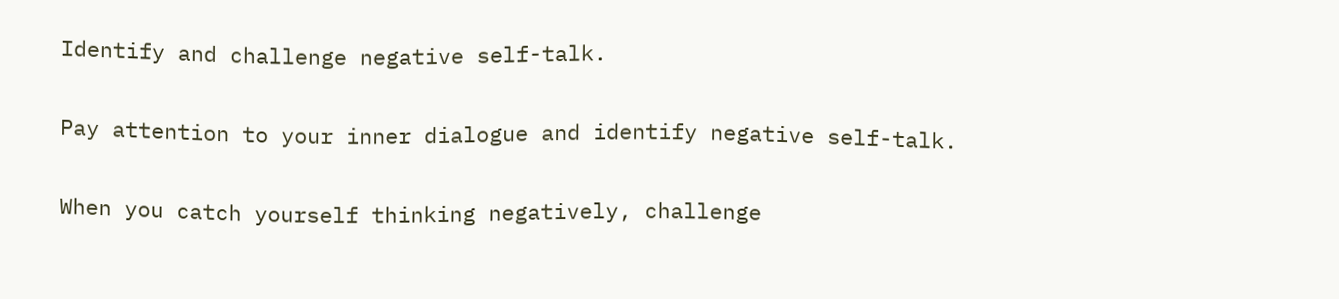Identify and challenge negative self-talk.

Pay attention to your inner dialogue and identify negative self-talk.

When you catch yourself thinking negatively, challenge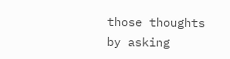those thoughts by asking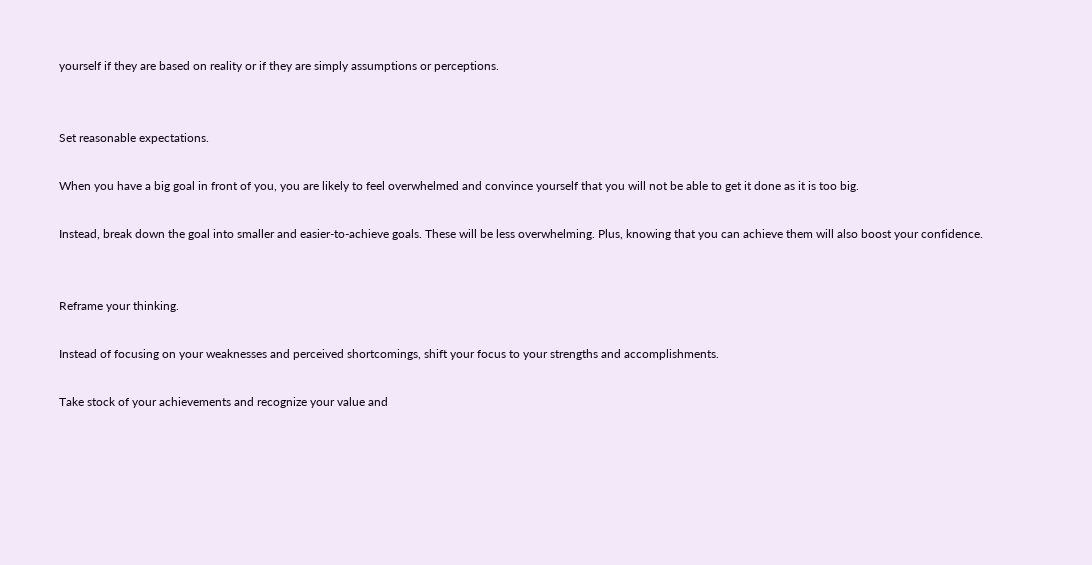yourself if they are based on reality or if they are simply assumptions or perceptions.


Set reasonable expectations.

When you have a big goal in front of you, you are likely to feel overwhelmed and convince yourself that you will not be able to get it done as it is too big.

Instead, break down the goal into smaller and easier-to-achieve goals. These will be less overwhelming. Plus, knowing that you can achieve them will also boost your confidence.


Reframe your thinking.

Instead of focusing on your weaknesses and perceived shortcomings, shift your focus to your strengths and accomplishments.

Take stock of your achievements and recognize your value and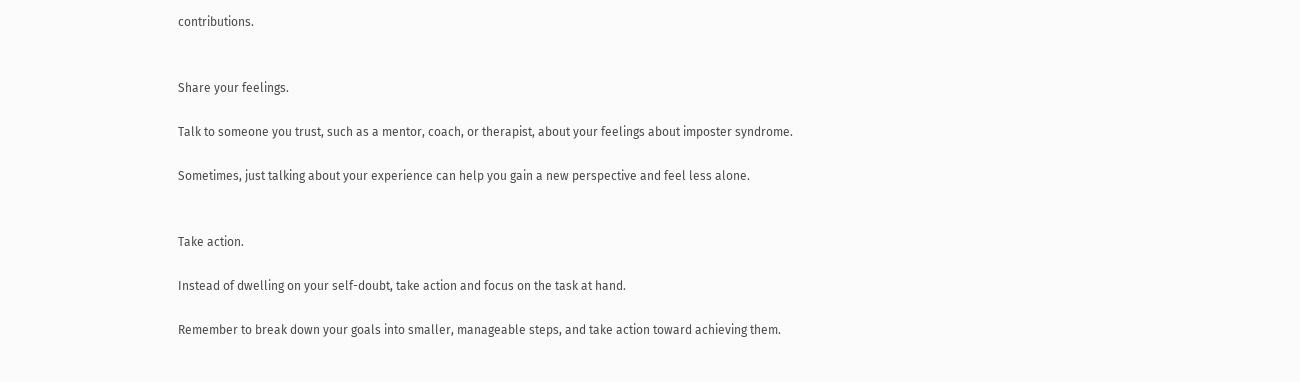contributions.


Share your feelings.

Talk to someone you trust, such as a mentor, coach, or therapist, about your feelings about imposter syndrome.

Sometimes, just talking about your experience can help you gain a new perspective and feel less alone.


Take action.

Instead of dwelling on your self-doubt, take action and focus on the task at hand.

Remember to break down your goals into smaller, manageable steps, and take action toward achieving them.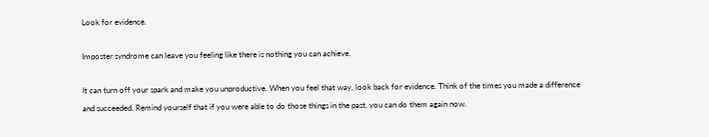Look for evidence.

Imposter syndrome can leave you feeling like there is nothing you can achieve.

It can turn off your spark and make you unproductive. When you feel that way, look back for evidence. Think of the times you made a difference and succeeded. Remind yourself that if you were able to do those things in the past, you can do them again now.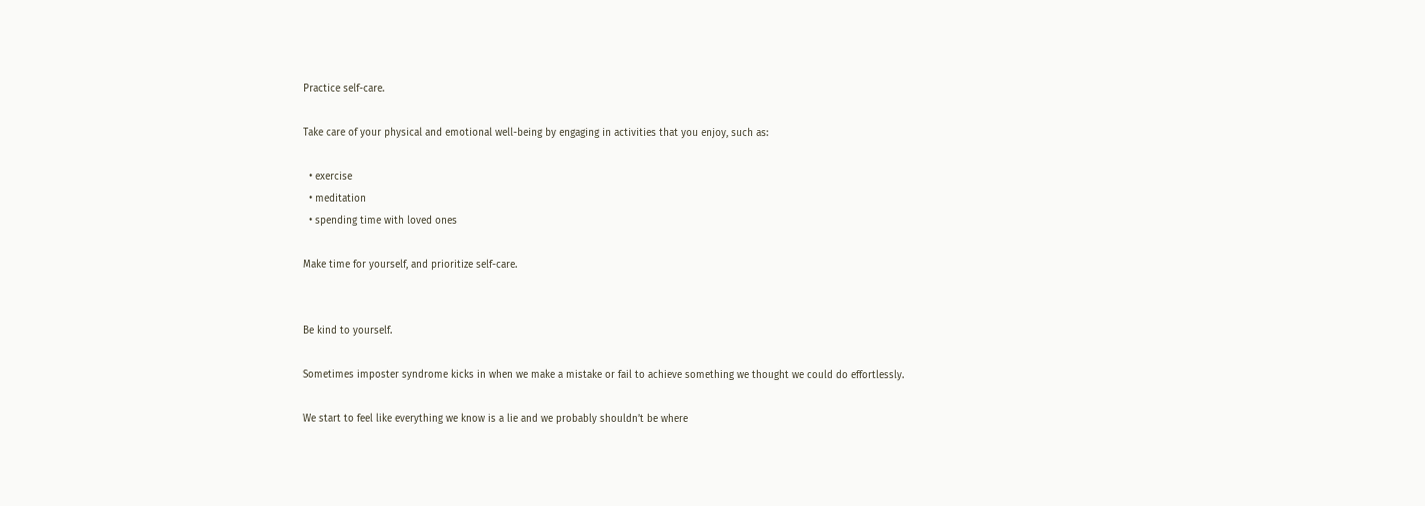Practice self-care.

Take care of your physical and emotional well-being by engaging in activities that you enjoy, such as:

  • exercise
  • meditation
  • spending time with loved ones

Make time for yourself, and prioritize self-care.


Be kind to yourself.

Sometimes imposter syndrome kicks in when we make a mistake or fail to achieve something we thought we could do effortlessly.

We start to feel like everything we know is a lie and we probably shouldn’t be where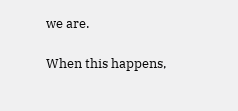we are.

When this happens,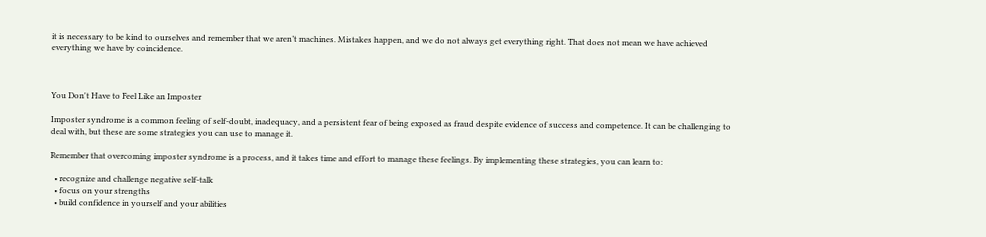it is necessary to be kind to ourselves and remember that we aren’t machines. Mistakes happen, and we do not always get everything right. That does not mean we have achieved everything we have by coincidence.



You Don't Have to Feel Like an Imposter

Imposter syndrome is a common feeling of self-doubt, inadequacy, and a persistent fear of being exposed as fraud despite evidence of success and competence. It can be challenging to deal with, but these are some strategies you can use to manage it.

Remember that overcoming imposter syndrome is a process, and it takes time and effort to manage these feelings. By implementing these strategies, you can learn to:

  • recognize and challenge negative self-talk
  • focus on your strengths
  • build confidence in yourself and your abilities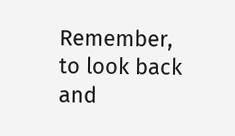Remember, to look back and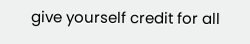give yourself credit for all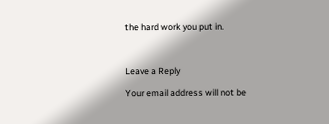the hard work you put in.



Leave a Reply

Your email address will not be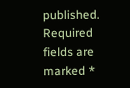published. Required fields are marked *